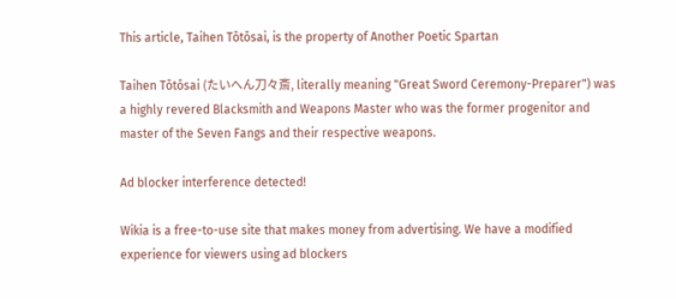This article, Taihen Tōtōsai, is the property of Another Poetic Spartan

Taihen Tōtōsai (たいへん刀々斎, literally meaning "Great Sword Ceremony-Preparer") was a highly revered Blacksmith and Weapons Master who was the former progenitor and master of the Seven Fangs and their respective weapons.

Ad blocker interference detected!

Wikia is a free-to-use site that makes money from advertising. We have a modified experience for viewers using ad blockers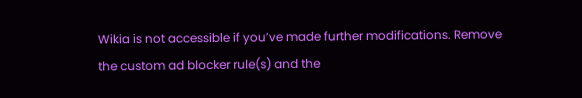Wikia is not accessible if you’ve made further modifications. Remove the custom ad blocker rule(s) and the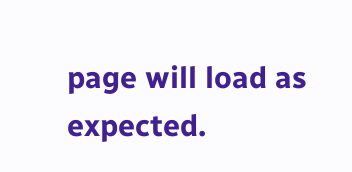page will load as expected.